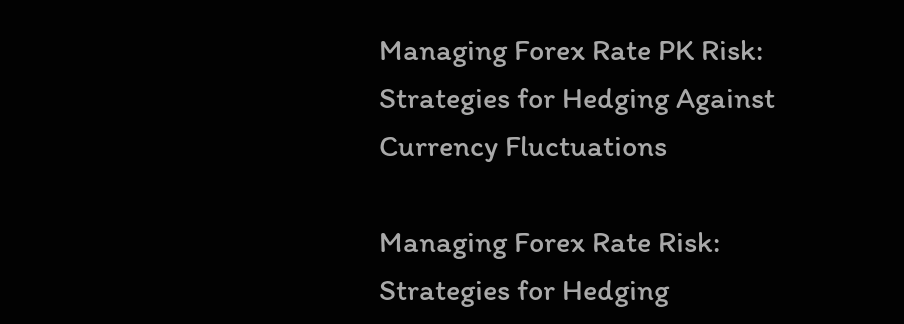Managing Forex Rate PK Risk: Strategies for Hedging Against Currency Fluctuations

Managing Forex Rate Risk: Strategies for Hedging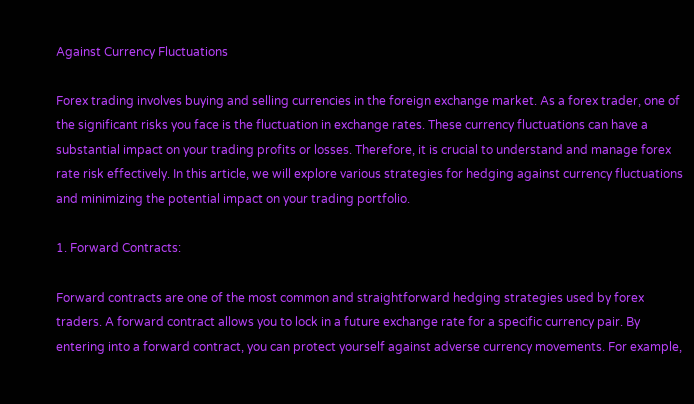Against Currency Fluctuations

Forex trading involves buying and selling currencies in the foreign exchange market. As a forex trader, one of the significant risks you face is the fluctuation in exchange rates. These currency fluctuations can have a substantial impact on your trading profits or losses. Therefore, it is crucial to understand and manage forex rate risk effectively. In this article, we will explore various strategies for hedging against currency fluctuations and minimizing the potential impact on your trading portfolio.

1. Forward Contracts:

Forward contracts are one of the most common and straightforward hedging strategies used by forex traders. A forward contract allows you to lock in a future exchange rate for a specific currency pair. By entering into a forward contract, you can protect yourself against adverse currency movements. For example,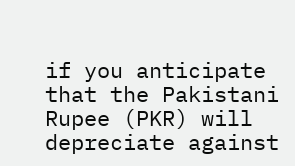if you anticipate that the Pakistani Rupee (PKR) will depreciate against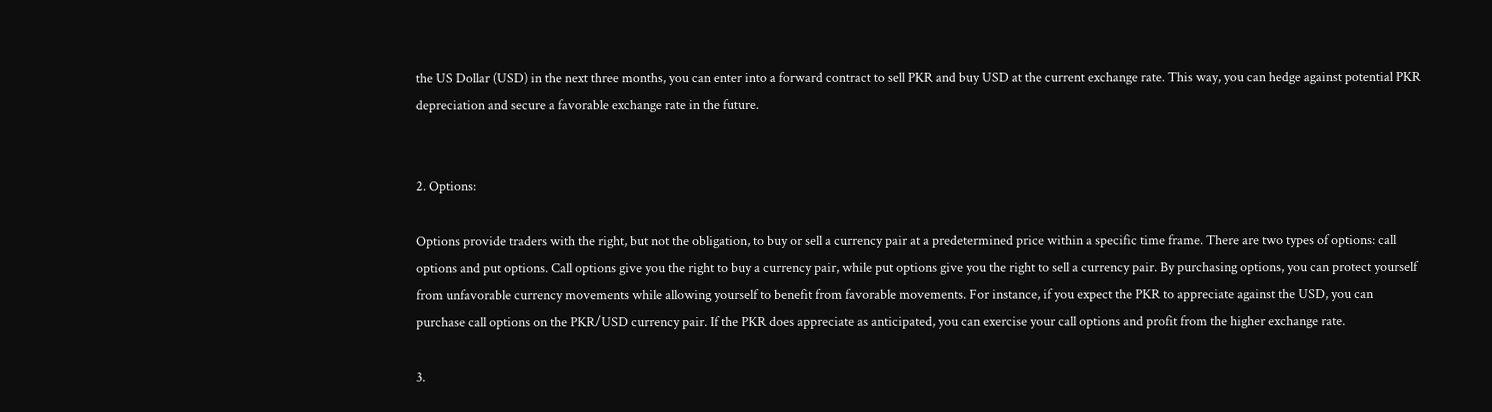the US Dollar (USD) in the next three months, you can enter into a forward contract to sell PKR and buy USD at the current exchange rate. This way, you can hedge against potential PKR depreciation and secure a favorable exchange rate in the future.


2. Options:

Options provide traders with the right, but not the obligation, to buy or sell a currency pair at a predetermined price within a specific time frame. There are two types of options: call options and put options. Call options give you the right to buy a currency pair, while put options give you the right to sell a currency pair. By purchasing options, you can protect yourself from unfavorable currency movements while allowing yourself to benefit from favorable movements. For instance, if you expect the PKR to appreciate against the USD, you can purchase call options on the PKR/USD currency pair. If the PKR does appreciate as anticipated, you can exercise your call options and profit from the higher exchange rate.

3.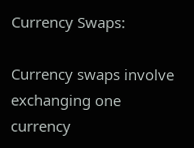Currency Swaps:

Currency swaps involve exchanging one currency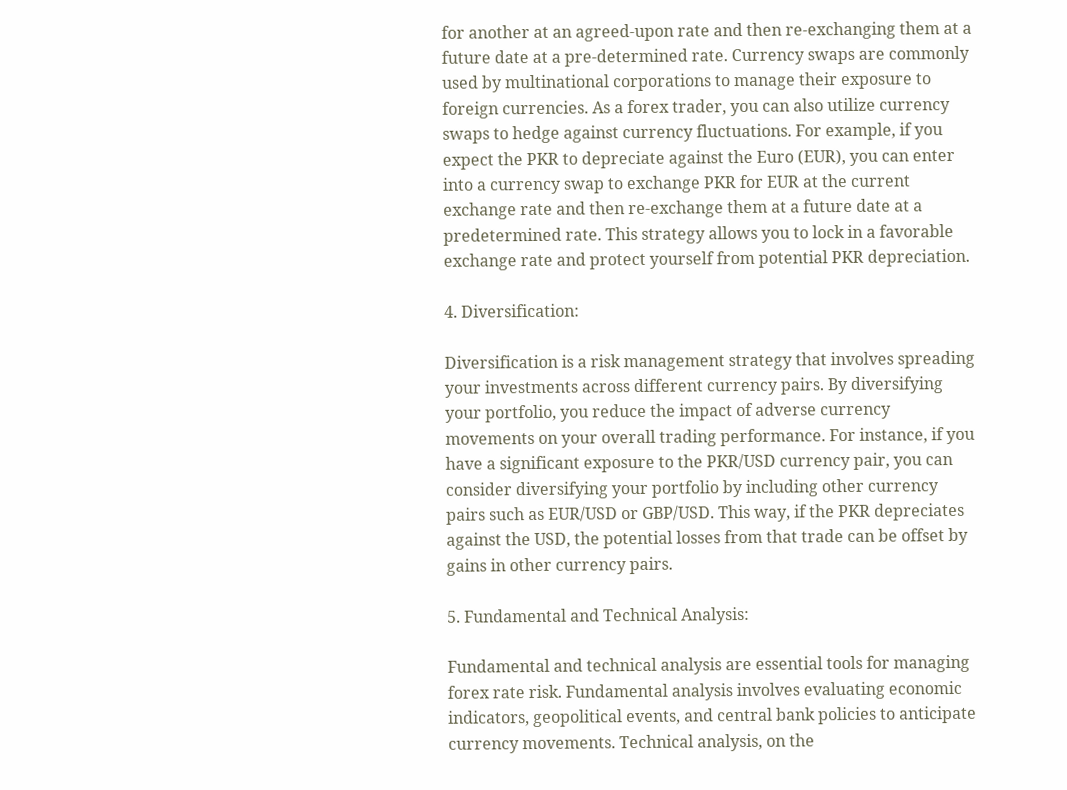for another at an agreed-upon rate and then re-exchanging them at a future date at a pre-determined rate. Currency swaps are commonly used by multinational corporations to manage their exposure to foreign currencies. As a forex trader, you can also utilize currency swaps to hedge against currency fluctuations. For example, if you expect the PKR to depreciate against the Euro (EUR), you can enter into a currency swap to exchange PKR for EUR at the current exchange rate and then re-exchange them at a future date at a predetermined rate. This strategy allows you to lock in a favorable exchange rate and protect yourself from potential PKR depreciation.

4. Diversification:

Diversification is a risk management strategy that involves spreading your investments across different currency pairs. By diversifying your portfolio, you reduce the impact of adverse currency movements on your overall trading performance. For instance, if you have a significant exposure to the PKR/USD currency pair, you can consider diversifying your portfolio by including other currency pairs such as EUR/USD or GBP/USD. This way, if the PKR depreciates against the USD, the potential losses from that trade can be offset by gains in other currency pairs.

5. Fundamental and Technical Analysis:

Fundamental and technical analysis are essential tools for managing forex rate risk. Fundamental analysis involves evaluating economic indicators, geopolitical events, and central bank policies to anticipate currency movements. Technical analysis, on the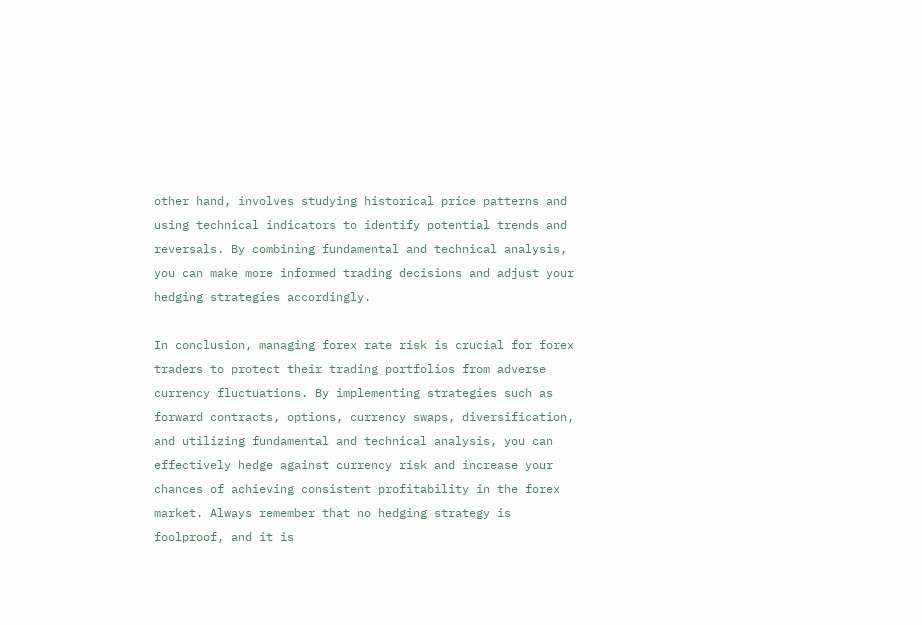other hand, involves studying historical price patterns and using technical indicators to identify potential trends and reversals. By combining fundamental and technical analysis, you can make more informed trading decisions and adjust your hedging strategies accordingly.

In conclusion, managing forex rate risk is crucial for forex traders to protect their trading portfolios from adverse currency fluctuations. By implementing strategies such as forward contracts, options, currency swaps, diversification, and utilizing fundamental and technical analysis, you can effectively hedge against currency risk and increase your chances of achieving consistent profitability in the forex market. Always remember that no hedging strategy is foolproof, and it is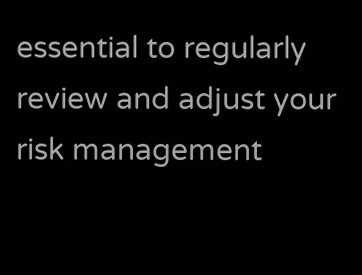essential to regularly review and adjust your risk management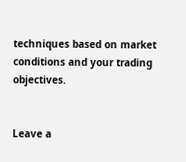techniques based on market conditions and your trading objectives.


Leave a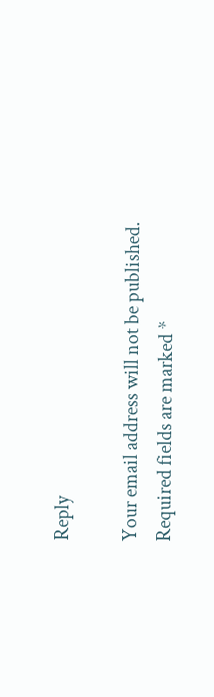Reply

Your email address will not be published. Required fields are marked *